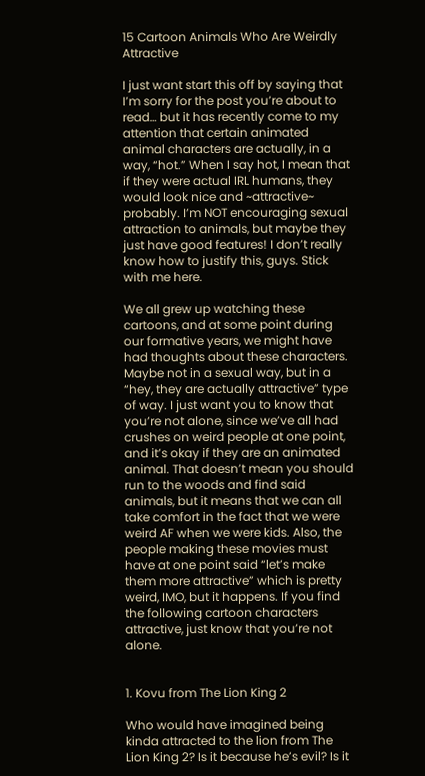15 Cartoon Animals Who Are Weirdly Attractive

I just want start this off by saying that I’m sorry for the post you’re about to read… but it has recently come to my attention that certain animated animal characters are actually, in a way, “hot.” When I say hot, I mean that if they were actual IRL humans, they would look nice and ~attractive~ probably. I’m NOT encouraging sexual attraction to animals, but maybe they just have good features! I don’t really know how to justify this, guys. Stick with me here.

We all grew up watching these cartoons, and at some point during our formative years, we might have had thoughts about these characters. Maybe not in a sexual way, but in a “hey, they are actually attractive” type of way. I just want you to know that you’re not alone, since we’ve all had crushes on weird people at one point, and it’s okay if they are an animated animal. That doesn’t mean you should run to the woods and find said animals, but it means that we can all take comfort in the fact that we were weird AF when we were kids. Also, the people making these movies must have at one point said “let’s make them more attractive” which is pretty weird, IMO, but it happens. If you find the following cartoon characters attractive, just know that you’re not alone.


1. Kovu from The Lion King 2

Who would have imagined being kinda attracted to the lion from The Lion King 2? Is it because he’s evil? Is it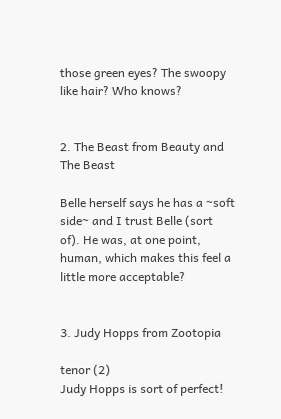those green eyes? The swoopy like hair? Who knows?


2. The Beast from Beauty and The Beast

Belle herself says he has a ~soft side~ and I trust Belle (sort of). He was, at one point, human, which makes this feel a little more acceptable?


3. Judy Hopps from Zootopia

tenor (2)
Judy Hopps is sort of perfect!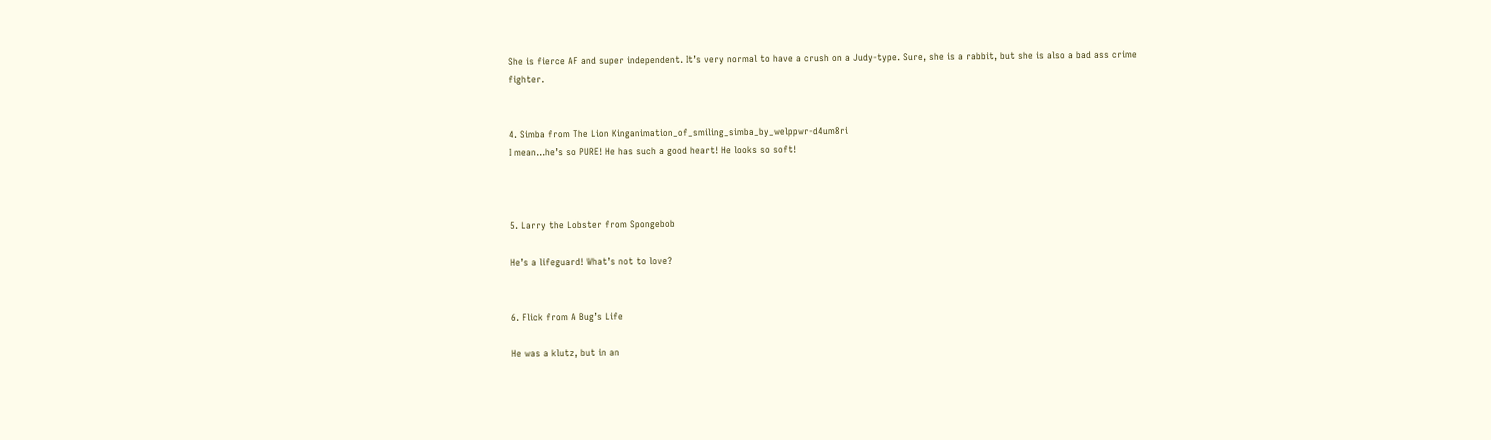She is fierce AF and super independent. It’s very normal to have a crush on a Judy-type. Sure, she is a rabbit, but she is also a bad ass crime fighter.


4. Simba from The Lion Kinganimation_of_smiling_simba_by_welppwr-d4um8ri
I mean…he’s so PURE! He has such a good heart! He looks so soft!



5. Larry the Lobster from Spongebob

He’s a lifeguard! What’s not to love?


6. Flick from A Bug’s Life

He was a klutz, but in an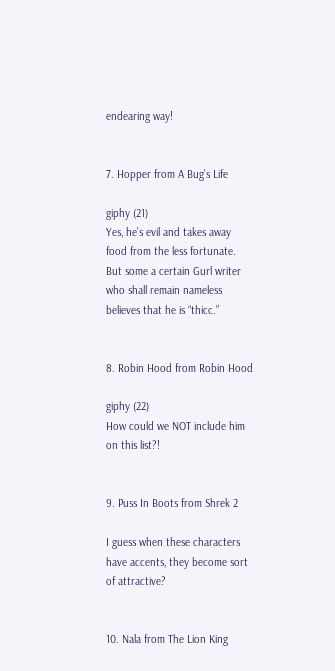endearing way!


7. Hopper from A Bug’s Life

giphy (21)
Yes, he’s evil and takes away food from the less fortunate. But some a certain Gurl writer who shall remain nameless believes that he is “thicc.”


8. Robin Hood from Robin Hood

giphy (22)
How could we NOT include him on this list?!


9. Puss In Boots from Shrek 2

I guess when these characters have accents, they become sort of attractive?


10. Nala from The Lion King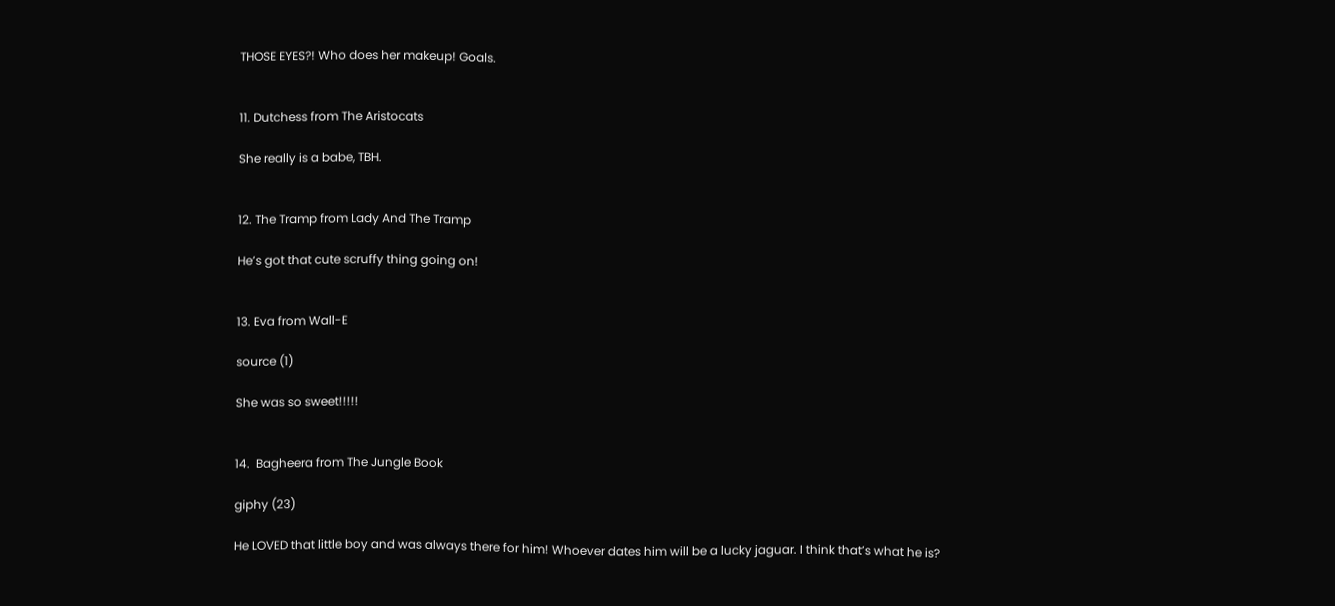THOSE EYES?! Who does her makeup! Goals.


11. Dutchess from The Aristocats

She really is a babe, TBH.


12. The Tramp from Lady And The Tramp

He’s got that cute scruffy thing going on!


13. Eva from Wall-E

source (1)

She was so sweet!!!!!


14.  Bagheera from The Jungle Book

giphy (23)

He LOVED that little boy and was always there for him! Whoever dates him will be a lucky jaguar. I think that’s what he is?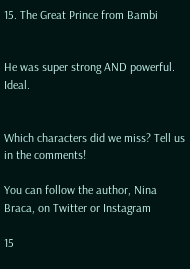15. The Great Prince from Bambi


He was super strong AND powerful. Ideal.


Which characters did we miss? Tell us in the comments!

You can follow the author, Nina Braca, on Twitter or Instagram

15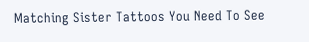Matching Sister Tattoos You Need To See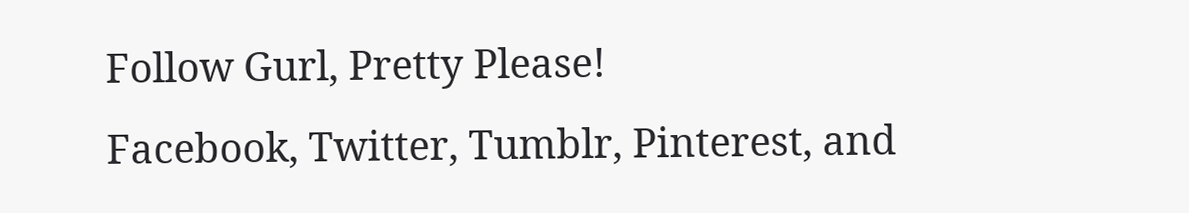Follow Gurl, Pretty Please!
Facebook, Twitter, Tumblr, Pinterest, and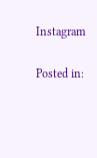Instagram

Posted in: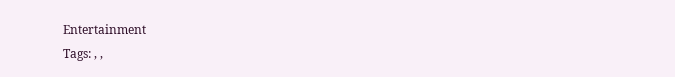Entertainment
Tags: , ,